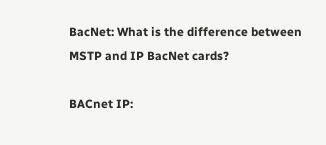BacNet: What is the difference between MSTP and IP BacNet cards?

BACnet IP: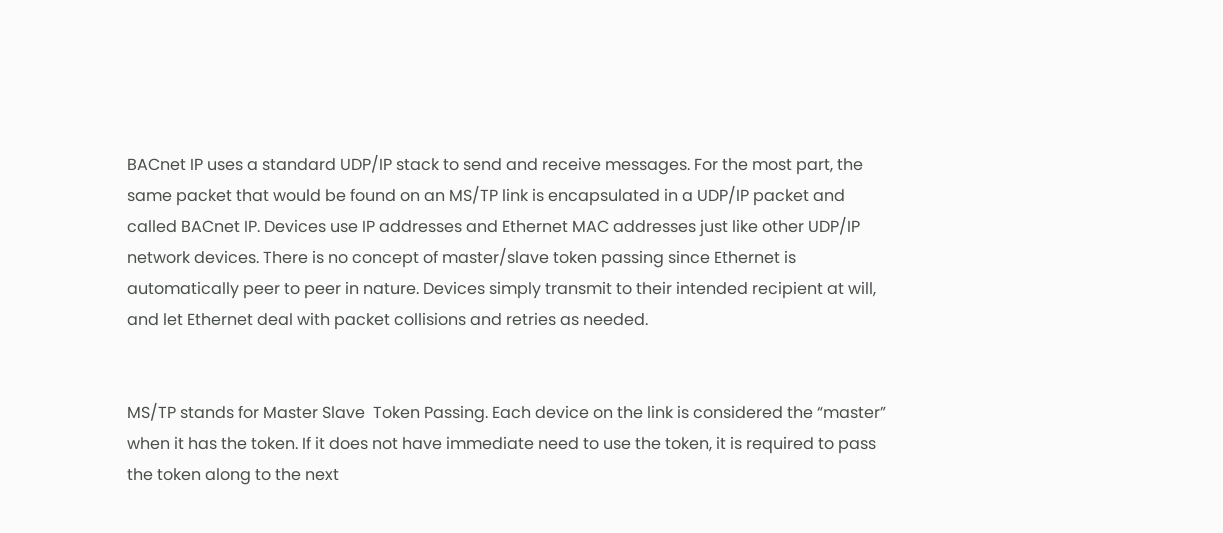BACnet IP uses a standard UDP/IP stack to send and receive messages. For the most part, the same packet that would be found on an MS/TP link is encapsulated in a UDP/IP packet and called BACnet IP. Devices use IP addresses and Ethernet MAC addresses just like other UDP/IP network devices. There is no concept of master/slave token passing since Ethernet is automatically peer to peer in nature. Devices simply transmit to their intended recipient at will, and let Ethernet deal with packet collisions and retries as needed.


MS/TP stands for Master Slave  Token Passing. Each device on the link is considered the “master” when it has the token. If it does not have immediate need to use the token, it is required to pass the token along to the next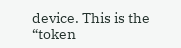device. This is the “token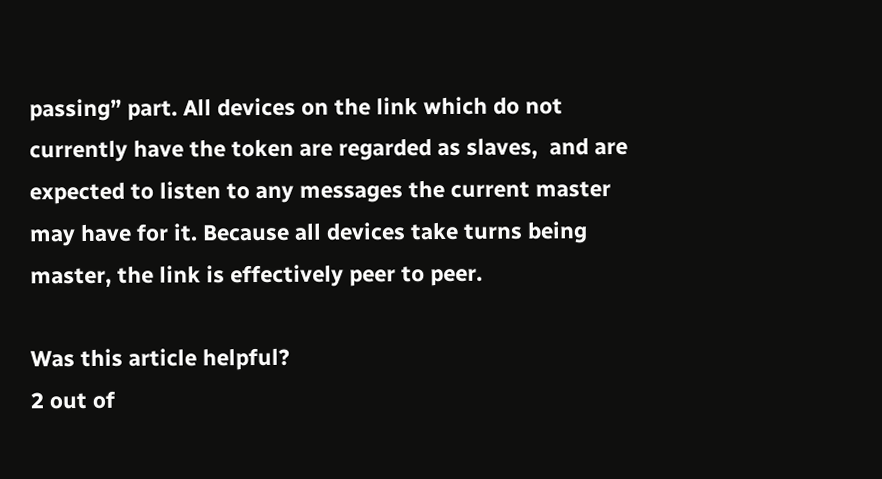passing” part. All devices on the link which do not currently have the token are regarded as slaves,  and are expected to listen to any messages the current master may have for it. Because all devices take turns being master, the link is effectively peer to peer.

Was this article helpful?
2 out of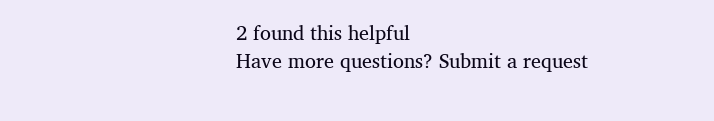2 found this helpful
Have more questions? Submit a request